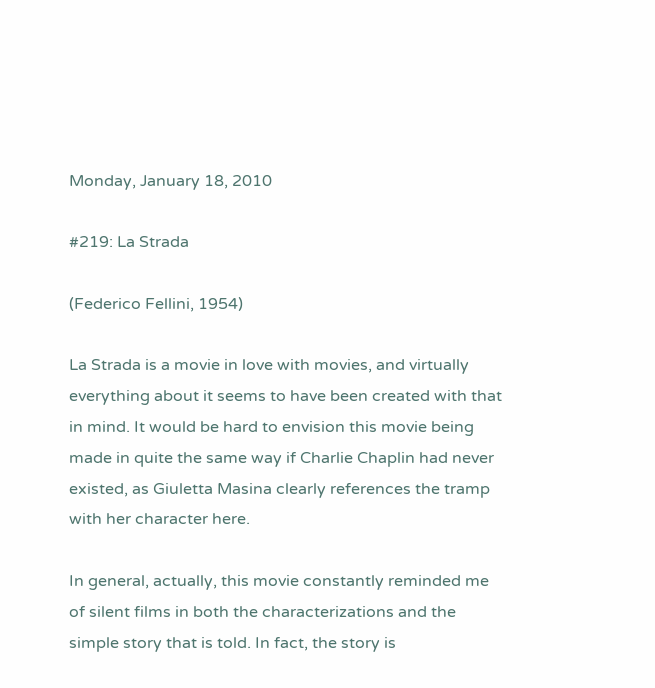Monday, January 18, 2010

#219: La Strada

(Federico Fellini, 1954)

La Strada is a movie in love with movies, and virtually everything about it seems to have been created with that in mind. It would be hard to envision this movie being made in quite the same way if Charlie Chaplin had never existed, as Giuletta Masina clearly references the tramp with her character here.

In general, actually, this movie constantly reminded me of silent films in both the characterizations and the simple story that is told. In fact, the story is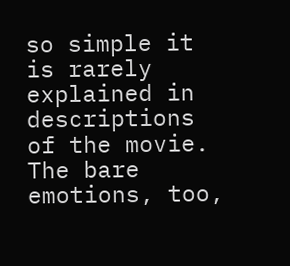so simple it is rarely explained in descriptions of the movie. The bare emotions, too,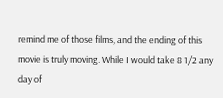remind me of those films, and the ending of this movie is truly moving. While I would take 8 1/2 any day of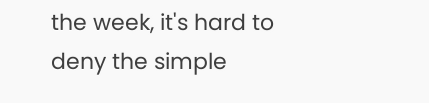the week, it's hard to deny the simple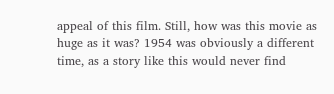appeal of this film. Still, how was this movie as huge as it was? 1954 was obviously a different time, as a story like this would never find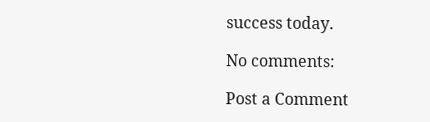success today.

No comments:

Post a Comment